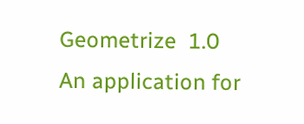Geometrize  1.0
An application for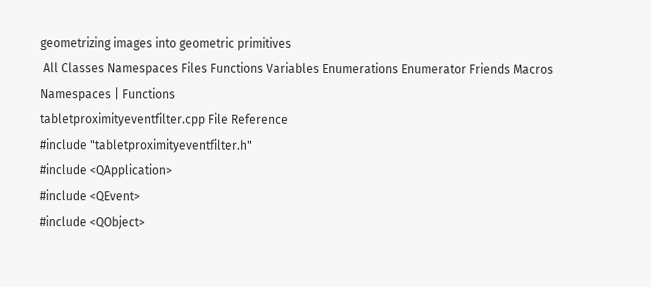geometrizing images into geometric primitives
 All Classes Namespaces Files Functions Variables Enumerations Enumerator Friends Macros
Namespaces | Functions
tabletproximityeventfilter.cpp File Reference
#include "tabletproximityeventfilter.h"
#include <QApplication>
#include <QEvent>
#include <QObject>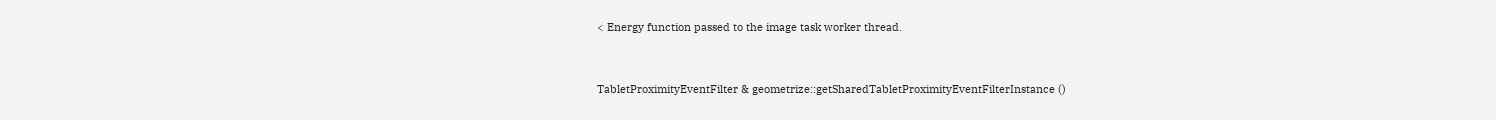< Energy function passed to the image task worker thread.


TabletProximityEventFilter & geometrize::getSharedTabletProximityEventFilterInstance ()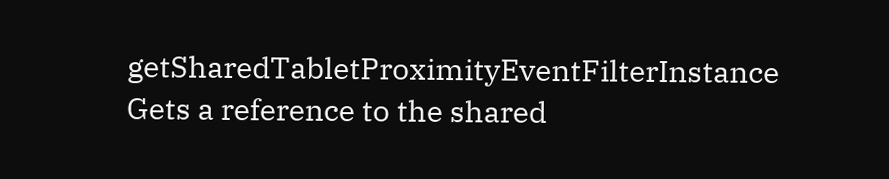getSharedTabletProximityEventFilterInstance Gets a reference to the shared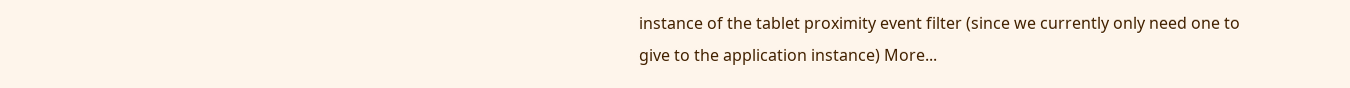instance of the tablet proximity event filter (since we currently only need one to give to the application instance) More...